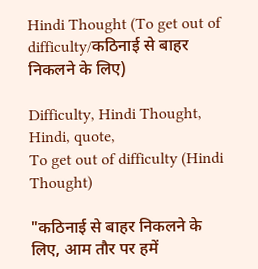Hindi Thought (To get out of difficulty/कठिनाई से बाहर निकलने के लिए)

Difficulty, Hindi Thought, Hindi, quote,
To get out of difficulty (Hindi Thought)

"कठिनाई से बाहर निकलने के लिए, आम तौर पर हमें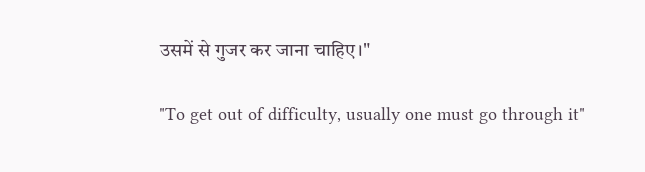उसमें से गुजर कर जाना चाहिए।"

"To get out of difficulty, usually one must go through it"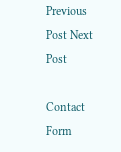Previous Post Next Post

Contact Form